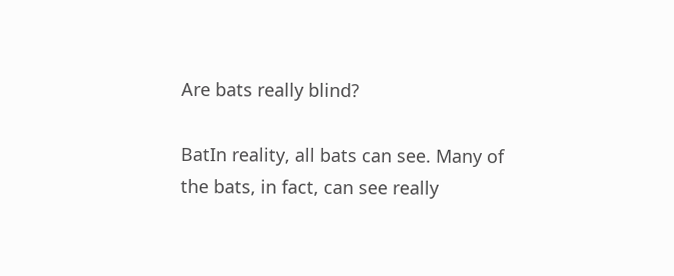Are bats really blind?

BatIn reality, all bats can see. Many of the bats, in fact, can see really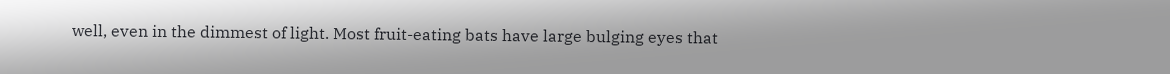well, even in the dimmest of light. Most fruit-eating bats have large bulging eyes that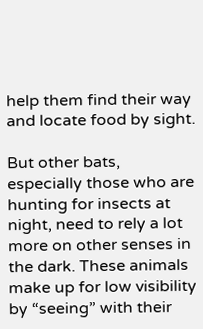help them find their way and locate food by sight.

But other bats, especially those who are hunting for insects at night, need to rely a lot more on other senses in the dark. These animals make up for low visibility by “seeing” with their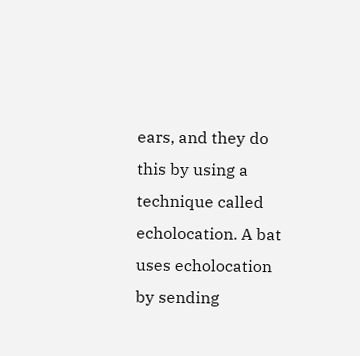ears, and they do this by using a technique called echolocation. A bat uses echolocation by sending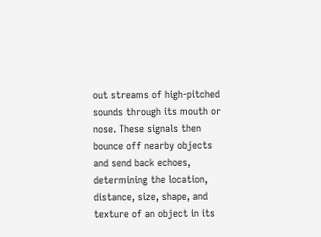out streams of high-pitched sounds through its mouth or nose. These signals then bounce off nearby objects and send back echoes, determining the location, distance, size, shape, and texture of an object in its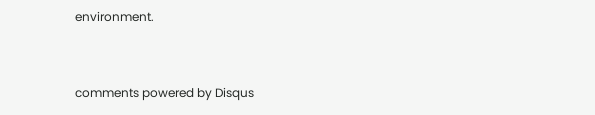environment.


comments powered by Disqus